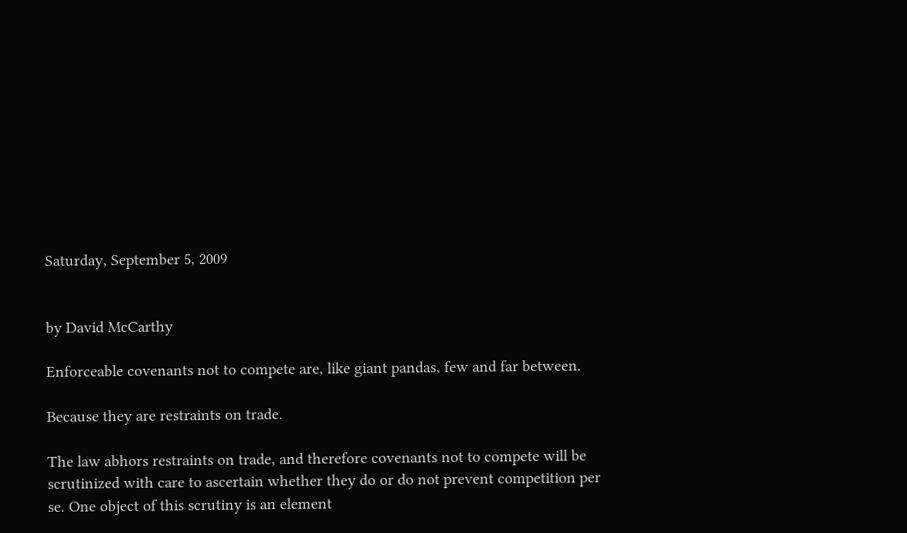Saturday, September 5, 2009


by David McCarthy

Enforceable covenants not to compete are, like giant pandas, few and far between.

Because they are restraints on trade.

The law abhors restraints on trade, and therefore covenants not to compete will be scrutinized with care to ascertain whether they do or do not prevent competition per se. One object of this scrutiny is an element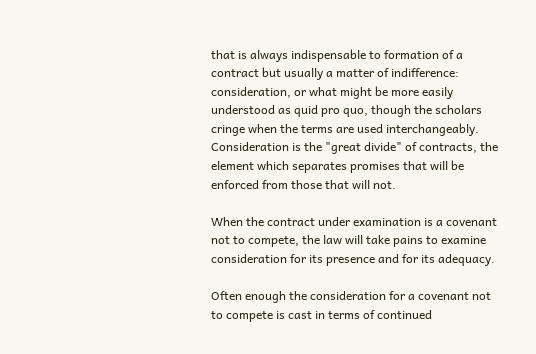that is always indispensable to formation of a contract but usually a matter of indifference: consideration, or what might be more easily understood as quid pro quo, though the scholars cringe when the terms are used interchangeably. Consideration is the "great divide" of contracts, the element which separates promises that will be enforced from those that will not.

When the contract under examination is a covenant not to compete, the law will take pains to examine consideration for its presence and for its adequacy.

Often enough the consideration for a covenant not to compete is cast in terms of continued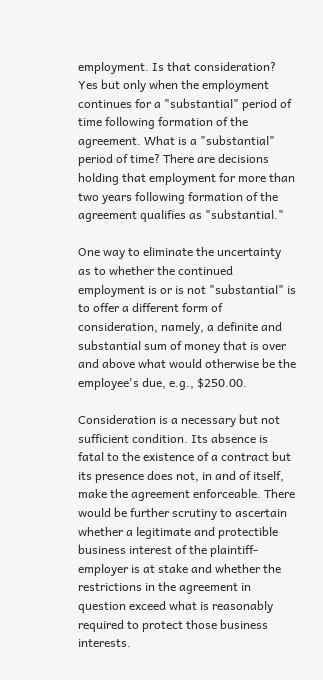employment. Is that consideration? Yes but only when the employment continues for a "substantial" period of time following formation of the agreement. What is a "substantial" period of time? There are decisions holding that employment for more than two years following formation of the agreement qualifies as "substantial."

One way to eliminate the uncertainty as to whether the continued employment is or is not "substantial" is to offer a different form of consideration, namely, a definite and substantial sum of money that is over and above what would otherwise be the employee's due, e.g., $250.00.

Consideration is a necessary but not sufficient condition. Its absence is fatal to the existence of a contract but its presence does not, in and of itself, make the agreement enforceable. There would be further scrutiny to ascertain whether a legitimate and protectible business interest of the plaintiff-employer is at stake and whether the restrictions in the agreement in question exceed what is reasonably required to protect those business interests.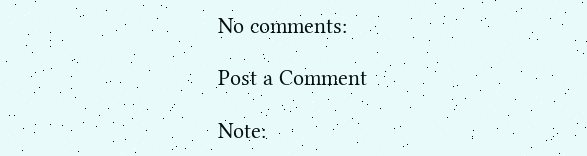No comments:

Post a Comment

Note: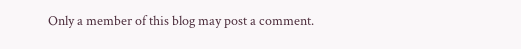Only a member of this blog may post a comment.